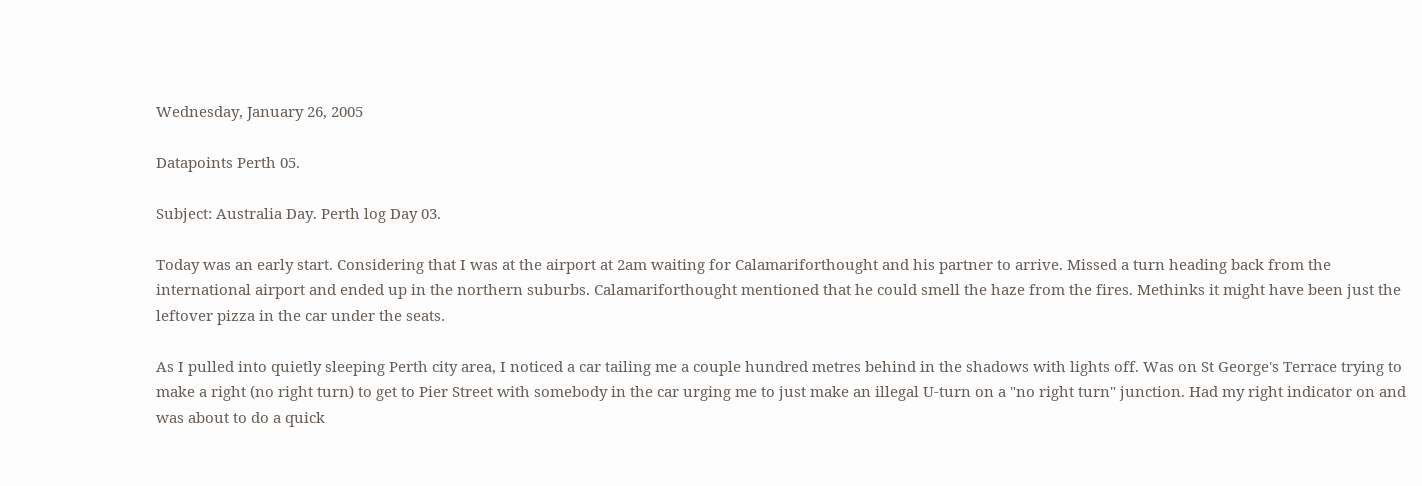Wednesday, January 26, 2005

Datapoints Perth 05.

Subject: Australia Day. Perth log Day 03.

Today was an early start. Considering that I was at the airport at 2am waiting for Calamariforthought and his partner to arrive. Missed a turn heading back from the international airport and ended up in the northern suburbs. Calamariforthought mentioned that he could smell the haze from the fires. Methinks it might have been just the leftover pizza in the car under the seats.

As I pulled into quietly sleeping Perth city area, I noticed a car tailing me a couple hundred metres behind in the shadows with lights off. Was on St George's Terrace trying to make a right (no right turn) to get to Pier Street with somebody in the car urging me to just make an illegal U-turn on a "no right turn" junction. Had my right indicator on and was about to do a quick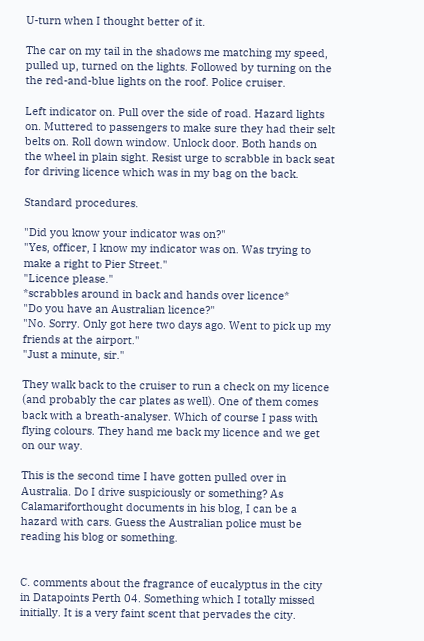U-turn when I thought better of it.

The car on my tail in the shadows me matching my speed, pulled up, turned on the lights. Followed by turning on the the red-and-blue lights on the roof. Police cruiser.

Left indicator on. Pull over the side of road. Hazard lights on. Muttered to passengers to make sure they had their selt belts on. Roll down window. Unlock door. Both hands on the wheel in plain sight. Resist urge to scrabble in back seat for driving licence which was in my bag on the back.

Standard procedures.

"Did you know your indicator was on?"
"Yes, officer, I know my indicator was on. Was trying to make a right to Pier Street."
"Licence please."
*scrabbles around in back and hands over licence*
"Do you have an Australian licence?"
"No. Sorry. Only got here two days ago. Went to pick up my friends at the airport."
"Just a minute, sir."

They walk back to the cruiser to run a check on my licence (and probably the car plates as well). One of them comes back with a breath-analyser. Which of course I pass with flying colours. They hand me back my licence and we get on our way.

This is the second time I have gotten pulled over in Australia. Do I drive suspiciously or something? As Calamariforthought documents in his blog, I can be a hazard with cars. Guess the Australian police must be reading his blog or something.


C. comments about the fragrance of eucalyptus in the city in Datapoints Perth 04. Something which I totally missed initially. It is a very faint scent that pervades the city.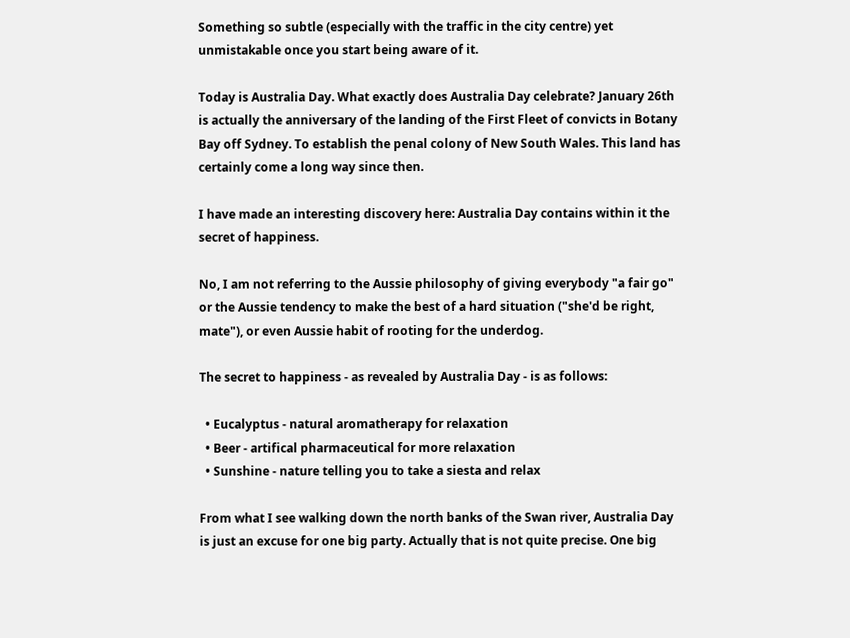Something so subtle (especially with the traffic in the city centre) yet unmistakable once you start being aware of it.

Today is Australia Day. What exactly does Australia Day celebrate? January 26th is actually the anniversary of the landing of the First Fleet of convicts in Botany Bay off Sydney. To establish the penal colony of New South Wales. This land has certainly come a long way since then.

I have made an interesting discovery here: Australia Day contains within it the secret of happiness.

No, I am not referring to the Aussie philosophy of giving everybody "a fair go" or the Aussie tendency to make the best of a hard situation ("she'd be right, mate"), or even Aussie habit of rooting for the underdog.

The secret to happiness - as revealed by Australia Day - is as follows:

  • Eucalyptus - natural aromatherapy for relaxation
  • Beer - artifical pharmaceutical for more relaxation
  • Sunshine - nature telling you to take a siesta and relax

From what I see walking down the north banks of the Swan river, Australia Day is just an excuse for one big party. Actually that is not quite precise. One big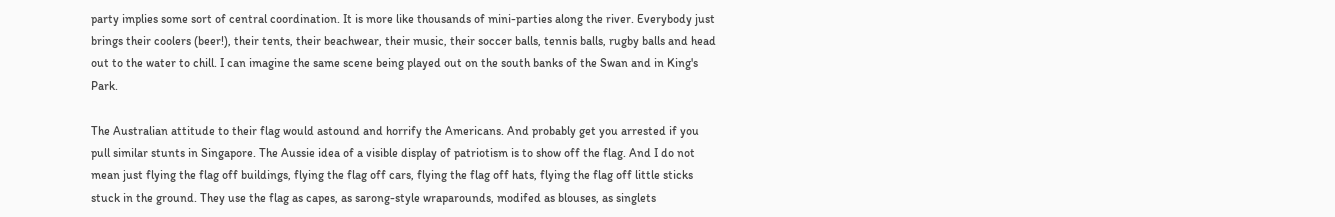party implies some sort of central coordination. It is more like thousands of mini-parties along the river. Everybody just brings their coolers (beer!), their tents, their beachwear, their music, their soccer balls, tennis balls, rugby balls and head out to the water to chill. I can imagine the same scene being played out on the south banks of the Swan and in King's Park.

The Australian attitude to their flag would astound and horrify the Americans. And probably get you arrested if you pull similar stunts in Singapore. The Aussie idea of a visible display of patriotism is to show off the flag. And I do not mean just flying the flag off buildings, flying the flag off cars, flying the flag off hats, flying the flag off little sticks stuck in the ground. They use the flag as capes, as sarong-style wraparounds, modifed as blouses, as singlets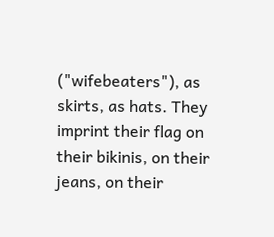("wifebeaters"), as skirts, as hats. They imprint their flag on their bikinis, on their jeans, on their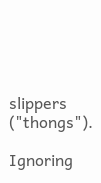slippers ("thongs").

Ignoring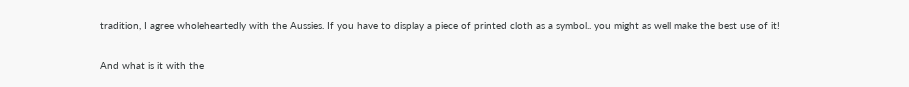tradition, I agree wholeheartedly with the Aussies. If you have to display a piece of printed cloth as a symbol.. you might as well make the best use of it!

And what is it with the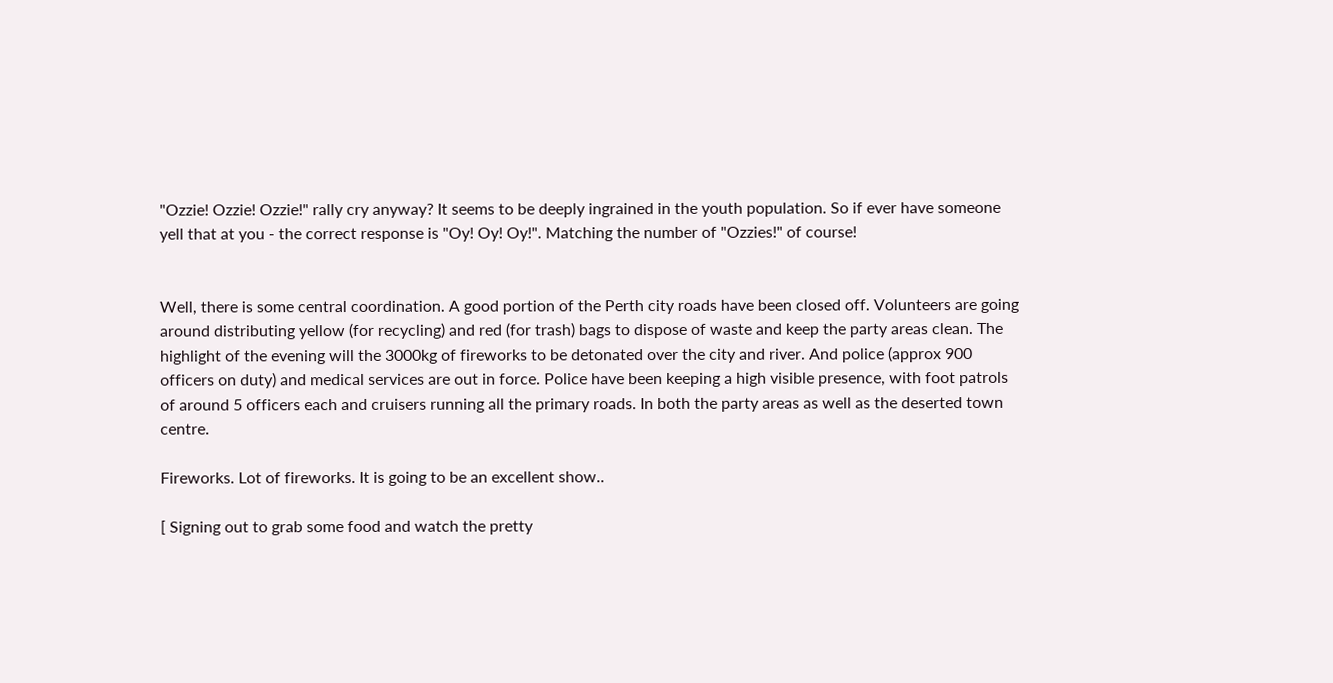"Ozzie! Ozzie! Ozzie!" rally cry anyway? It seems to be deeply ingrained in the youth population. So if ever have someone yell that at you - the correct response is "Oy! Oy! Oy!". Matching the number of "Ozzies!" of course!


Well, there is some central coordination. A good portion of the Perth city roads have been closed off. Volunteers are going around distributing yellow (for recycling) and red (for trash) bags to dispose of waste and keep the party areas clean. The highlight of the evening will the 3000kg of fireworks to be detonated over the city and river. And police (approx 900 officers on duty) and medical services are out in force. Police have been keeping a high visible presence, with foot patrols of around 5 officers each and cruisers running all the primary roads. In both the party areas as well as the deserted town centre.

Fireworks. Lot of fireworks. It is going to be an excellent show..

[ Signing out to grab some food and watch the pretty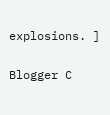explosions. ]


Blogger C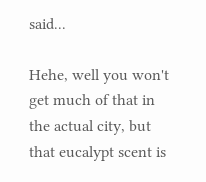said...

Hehe, well you won't get much of that in the actual city, but that eucalypt scent is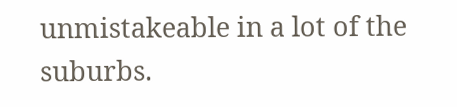unmistakeable in a lot of the suburbs.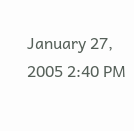January 27, 2005 2:40 PM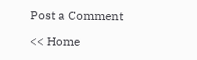Post a Comment

<< Home